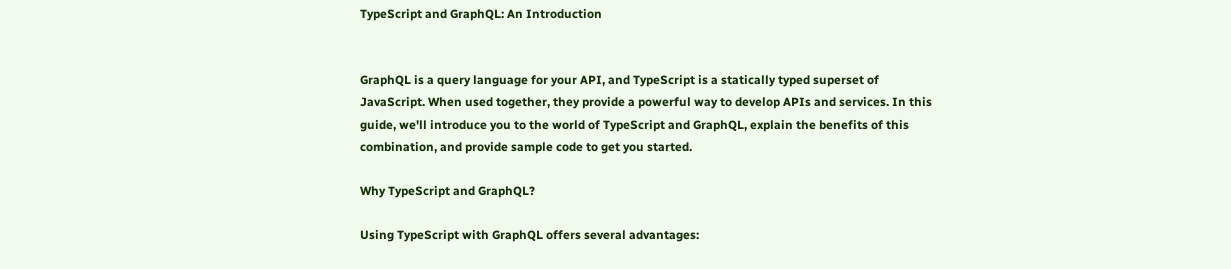TypeScript and GraphQL: An Introduction


GraphQL is a query language for your API, and TypeScript is a statically typed superset of JavaScript. When used together, they provide a powerful way to develop APIs and services. In this guide, we'll introduce you to the world of TypeScript and GraphQL, explain the benefits of this combination, and provide sample code to get you started.

Why TypeScript and GraphQL?

Using TypeScript with GraphQL offers several advantages: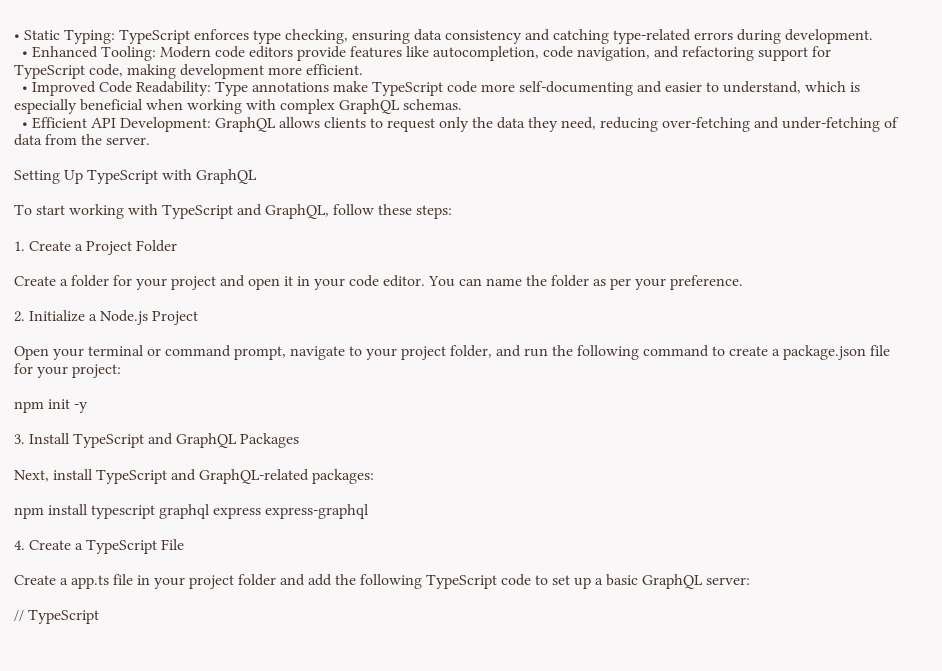• Static Typing: TypeScript enforces type checking, ensuring data consistency and catching type-related errors during development.
  • Enhanced Tooling: Modern code editors provide features like autocompletion, code navigation, and refactoring support for TypeScript code, making development more efficient.
  • Improved Code Readability: Type annotations make TypeScript code more self-documenting and easier to understand, which is especially beneficial when working with complex GraphQL schemas.
  • Efficient API Development: GraphQL allows clients to request only the data they need, reducing over-fetching and under-fetching of data from the server.

Setting Up TypeScript with GraphQL

To start working with TypeScript and GraphQL, follow these steps:

1. Create a Project Folder

Create a folder for your project and open it in your code editor. You can name the folder as per your preference.

2. Initialize a Node.js Project

Open your terminal or command prompt, navigate to your project folder, and run the following command to create a package.json file for your project:

npm init -y

3. Install TypeScript and GraphQL Packages

Next, install TypeScript and GraphQL-related packages:

npm install typescript graphql express express-graphql

4. Create a TypeScript File

Create a app.ts file in your project folder and add the following TypeScript code to set up a basic GraphQL server:

// TypeScript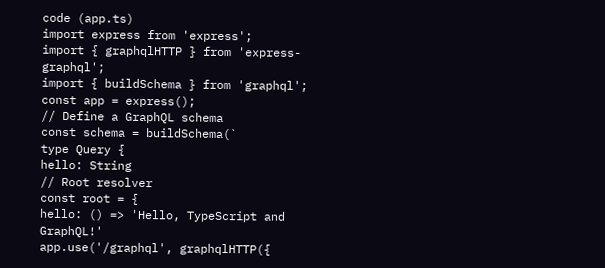code (app.ts)
import express from 'express';
import { graphqlHTTP } from 'express-graphql';
import { buildSchema } from 'graphql';
const app = express();
// Define a GraphQL schema
const schema = buildSchema(`
type Query {
hello: String
// Root resolver
const root = {
hello: () => 'Hello, TypeScript and GraphQL!'
app.use('/graphql', graphqlHTTP({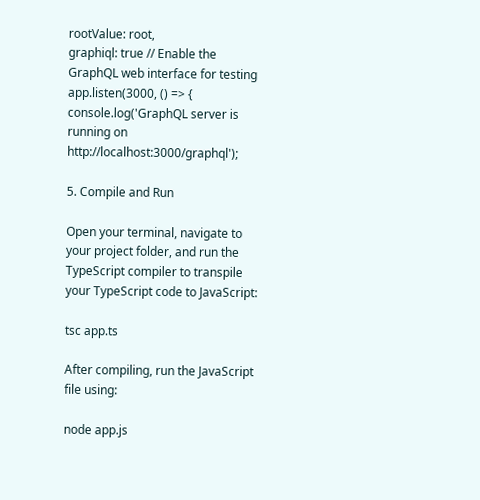rootValue: root,
graphiql: true // Enable the GraphQL web interface for testing
app.listen(3000, () => {
console.log('GraphQL server is running on http://localhost:3000/graphql');

5. Compile and Run

Open your terminal, navigate to your project folder, and run the TypeScript compiler to transpile your TypeScript code to JavaScript:

tsc app.ts

After compiling, run the JavaScript file using:

node app.js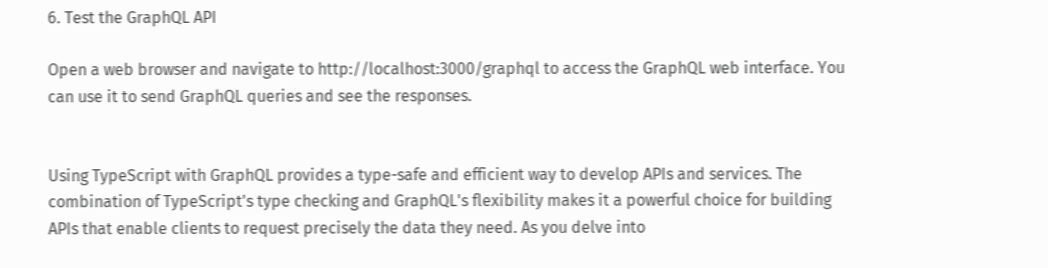6. Test the GraphQL API

Open a web browser and navigate to http://localhost:3000/graphql to access the GraphQL web interface. You can use it to send GraphQL queries and see the responses.


Using TypeScript with GraphQL provides a type-safe and efficient way to develop APIs and services. The combination of TypeScript's type checking and GraphQL's flexibility makes it a powerful choice for building APIs that enable clients to request precisely the data they need. As you delve into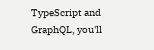TypeScript and GraphQL, you'll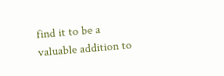find it to be a valuable addition to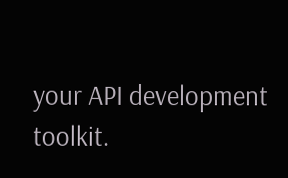your API development toolkit.